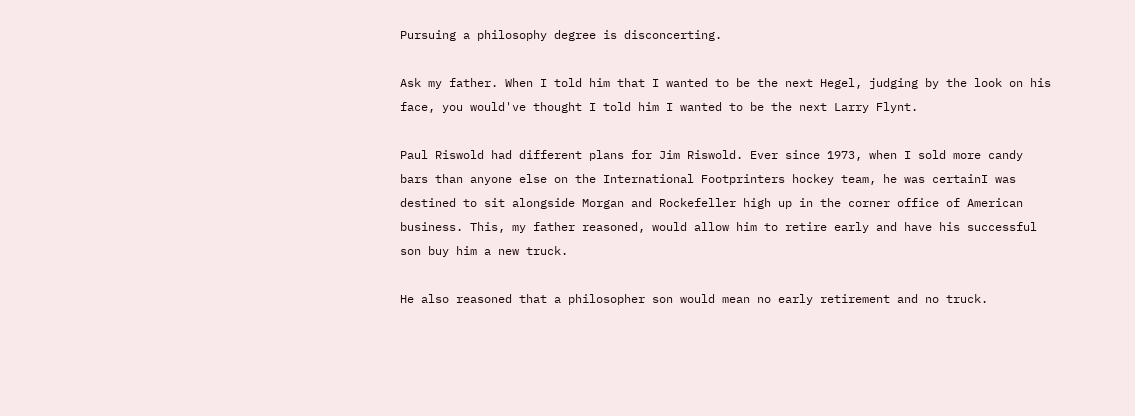Pursuing a philosophy degree is disconcerting.

Ask my father. When I told him that I wanted to be the next Hegel, judging by the look on his face, you would've thought I told him I wanted to be the next Larry Flynt.

Paul Riswold had different plans for Jim Riswold. Ever since 1973, when I sold more candy bars than anyone else on the International Footprinters hockey team, he was certainI was destined to sit alongside Morgan and Rockefeller high up in the corner office of American business. This, my father reasoned, would allow him to retire early and have his successful son buy him a new truck.

He also reasoned that a philosopher son would mean no early retirement and no truck.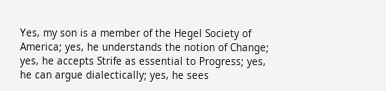Yes, my son is a member of the Hegel Society of America; yes, he understands the notion of Change; yes, he accepts Strife as essential to Progress; yes, he can argue dialectically; yes, he sees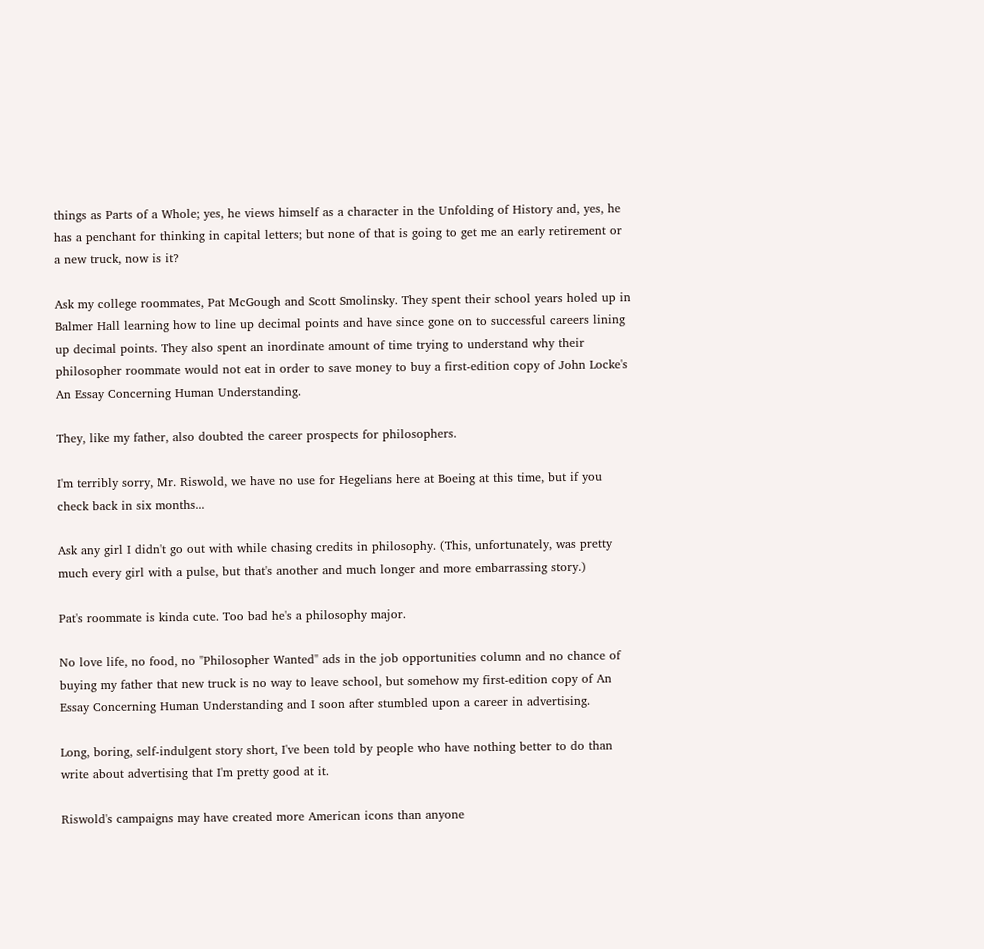things as Parts of a Whole; yes, he views himself as a character in the Unfolding of History and, yes, he has a penchant for thinking in capital letters; but none of that is going to get me an early retirement or a new truck, now is it?

Ask my college roommates, Pat McGough and Scott Smolinsky. They spent their school years holed up in Balmer Hall learning how to line up decimal points and have since gone on to successful careers lining up decimal points. They also spent an inordinate amount of time trying to understand why their philosopher roommate would not eat in order to save money to buy a first-edition copy of John Locke's An Essay Concerning Human Understanding.

They, like my father, also doubted the career prospects for philosophers.

I'm terribly sorry, Mr. Riswold, we have no use for Hegelians here at Boeing at this time, but if you check back in six months...

Ask any girl I didn't go out with while chasing credits in philosophy. (This, unfortunately, was pretty much every girl with a pulse, but that's another and much longer and more embarrassing story.)

Pat's roommate is kinda cute. Too bad he's a philosophy major.

No love life, no food, no "Philosopher Wanted" ads in the job opportunities column and no chance of buying my father that new truck is no way to leave school, but somehow my first-edition copy of An Essay Concerning Human Understanding and I soon after stumbled upon a career in advertising.

Long, boring, self-indulgent story short, I've been told by people who have nothing better to do than write about advertising that I'm pretty good at it.

Riswold's campaigns may have created more American icons than anyone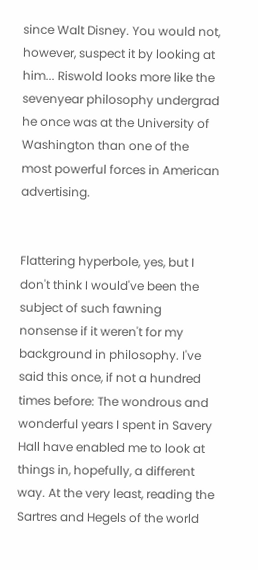since Walt Disney. You would not, however, suspect it by looking at him... Riswold looks more like the sevenyear philosophy undergrad he once was at the University of Washington than one of the most powerful forces in American advertising.


Flattering hyperbole, yes, but I don't think I would've been the subject of such fawning nonsense if it weren't for my background in philosophy. I've said this once, if not a hundred times before: The wondrous and wonderful years I spent in Savery Hall have enabled me to look at things in, hopefully, a different way. At the very least, reading the Sartres and Hegels of the world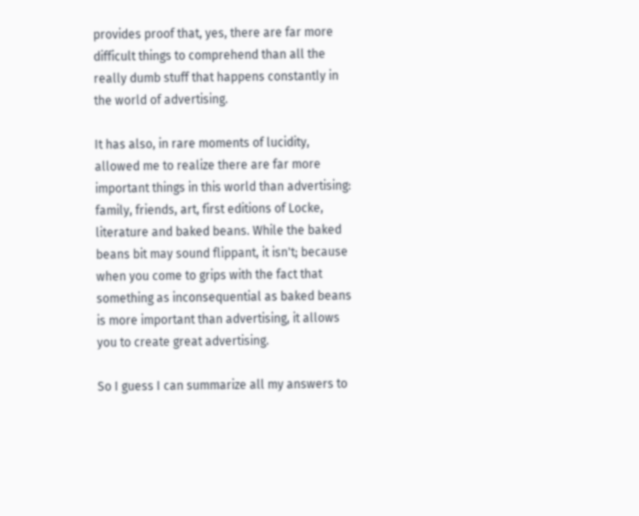provides proof that, yes, there are far more difficult things to comprehend than all the really dumb stuff that happens constantly in the world of advertising.

It has also, in rare moments of lucidity, allowed me to realize there are far more important things in this world than advertising: family, friends, art, first editions of Locke, literature and baked beans. While the baked beans bit may sound flippant, it isn't; because when you come to grips with the fact that something as inconsequential as baked beans is more important than advertising, it allows you to create great advertising.

So I guess I can summarize all my answers to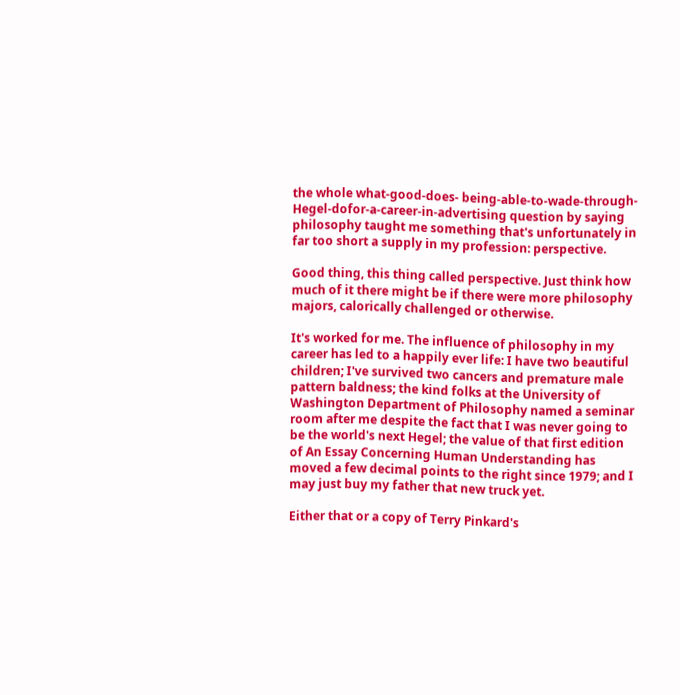the whole what-good-does- being-able-to-wade-through-Hegel-dofor-a-career-in-advertising question by saying philosophy taught me something that's unfortunately in far too short a supply in my profession: perspective.

Good thing, this thing called perspective. Just think how much of it there might be if there were more philosophy majors, calorically challenged or otherwise.

It's worked for me. The influence of philosophy in my career has led to a happily ever life: I have two beautiful children; I've survived two cancers and premature male pattern baldness; the kind folks at the University of Washington Department of Philosophy named a seminar room after me despite the fact that I was never going to be the world's next Hegel; the value of that first edition of An Essay Concerning Human Understanding has moved a few decimal points to the right since 1979; and I may just buy my father that new truck yet.

Either that or a copy of Terry Pinkard's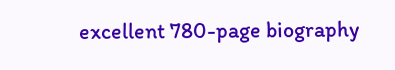excellent 780-page biography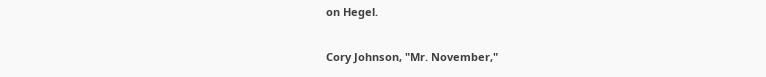on Hegel.

Cory Johnson, "Mr. November,"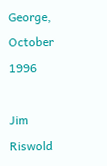George, October 1996

Jim Riswold